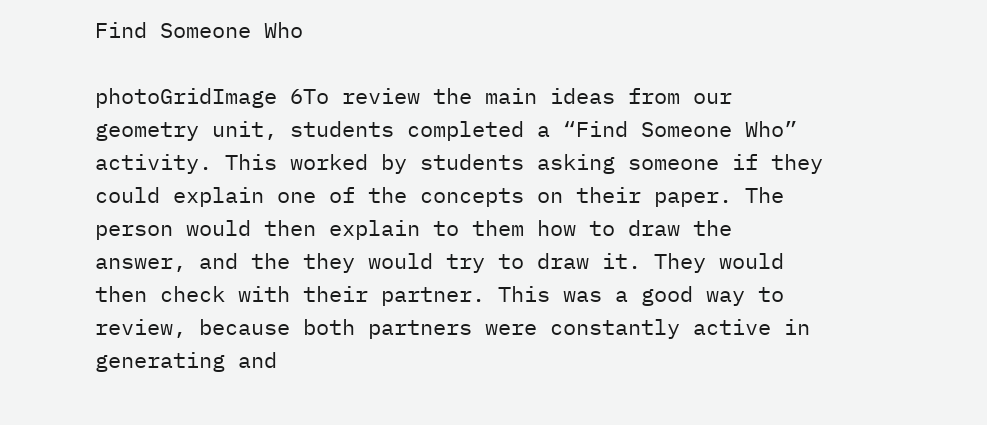Find Someone Who

photoGridImage 6To review the main ideas from our geometry unit, students completed a “Find Someone Who” activity. This worked by students asking someone if they could explain one of the concepts on their paper. The person would then explain to them how to draw the answer, and the they would try to draw it. They would then check with their partner. This was a good way to review, because both partners were constantly active in generating and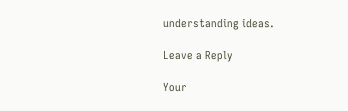understanding ideas.

Leave a Reply

Your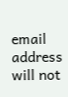email address will not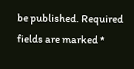be published. Required fields are marked *